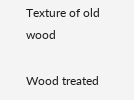Texture of old wood

Wood treated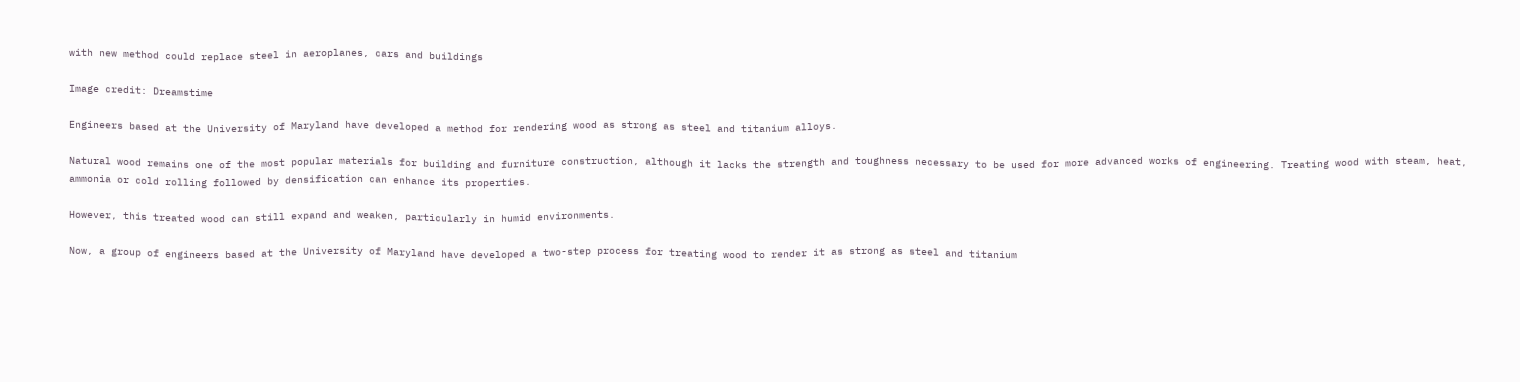with new method could replace steel in aeroplanes, cars and buildings

Image credit: Dreamstime

Engineers based at the University of Maryland have developed a method for rendering wood as strong as steel and titanium alloys.

Natural wood remains one of the most popular materials for building and furniture construction, although it lacks the strength and toughness necessary to be used for more advanced works of engineering. Treating wood with steam, heat, ammonia or cold rolling followed by densification can enhance its properties.

However, this treated wood can still expand and weaken, particularly in humid environments.

Now, a group of engineers based at the University of Maryland have developed a two-step process for treating wood to render it as strong as steel and titanium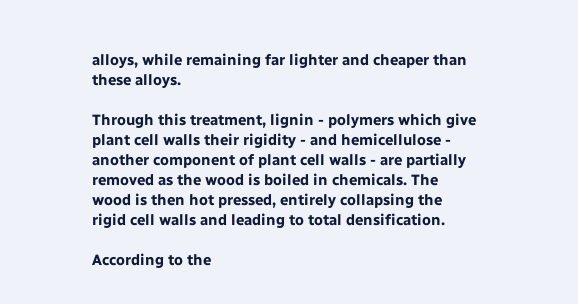alloys, while remaining far lighter and cheaper than these alloys.

Through this treatment, lignin - polymers which give plant cell walls their rigidity - and hemicellulose - another component of plant cell walls - are partially removed as the wood is boiled in chemicals. The wood is then hot pressed, entirely collapsing the rigid cell walls and leading to total densification.

According to the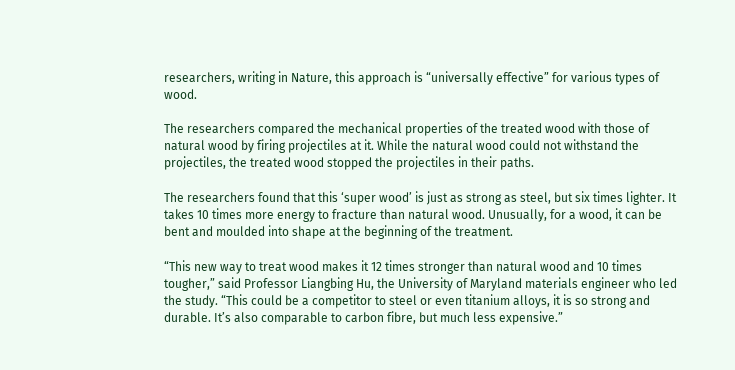researchers, writing in Nature, this approach is “universally effective” for various types of wood.

The researchers compared the mechanical properties of the treated wood with those of natural wood by firing projectiles at it. While the natural wood could not withstand the projectiles, the treated wood stopped the projectiles in their paths.

The researchers found that this ‘super wood’ is just as strong as steel, but six times lighter. It takes 10 times more energy to fracture than natural wood. Unusually, for a wood, it can be bent and moulded into shape at the beginning of the treatment.

“This new way to treat wood makes it 12 times stronger than natural wood and 10 times tougher,” said Professor Liangbing Hu, the University of Maryland materials engineer who led the study. “This could be a competitor to steel or even titanium alloys, it is so strong and durable. It’s also comparable to carbon fibre, but much less expensive.”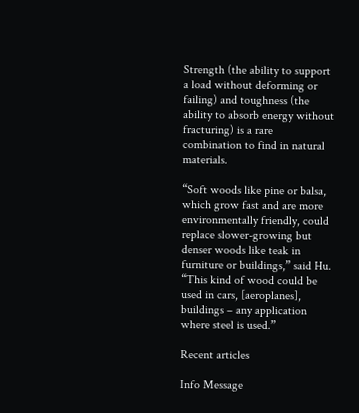Strength (the ability to support a load without deforming or failing) and toughness (the ability to absorb energy without fracturing) is a rare combination to find in natural materials.

“Soft woods like pine or balsa, which grow fast and are more environmentally friendly, could replace slower-growing but denser woods like teak in furniture or buildings,” said Hu. “This kind of wood could be used in cars, [aeroplanes], buildings – any application where steel is used.”

Recent articles

Info Message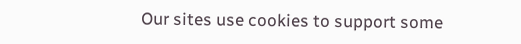Our sites use cookies to support some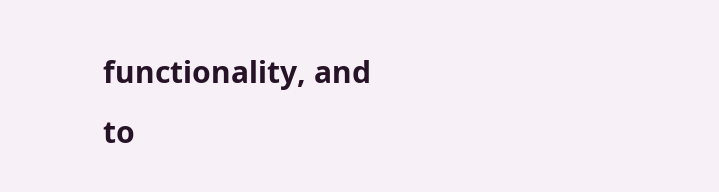functionality, and to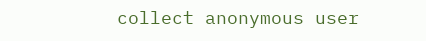collect anonymous user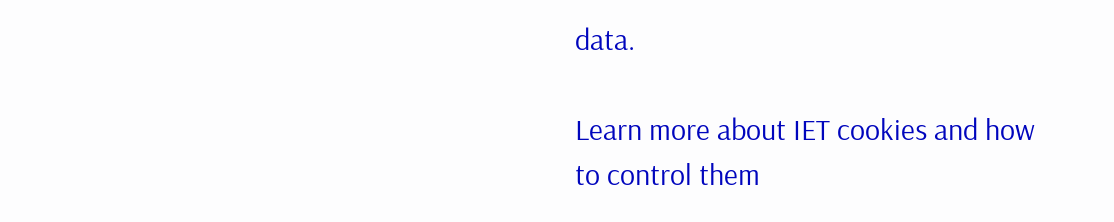data.

Learn more about IET cookies and how to control them